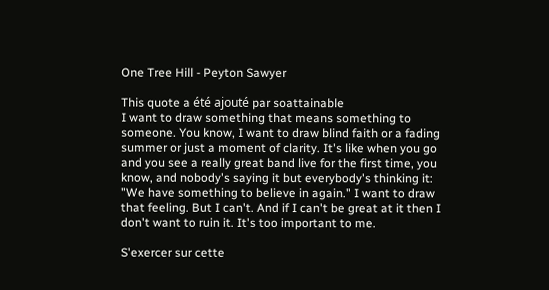One Tree Hill - Peyton Sawyer

This quote a été ajouté par soattainable
I want to draw something that means something to someone. You know, I want to draw blind faith or a fading summer or just a moment of clarity. It's like when you go and you see a really great band live for the first time, you know, and nobody's saying it but everybody's thinking it: "We have something to believe in again." I want to draw that feeling. But I can't. And if I can't be great at it then I don't want to ruin it. It's too important to me.

S'exercer sur cette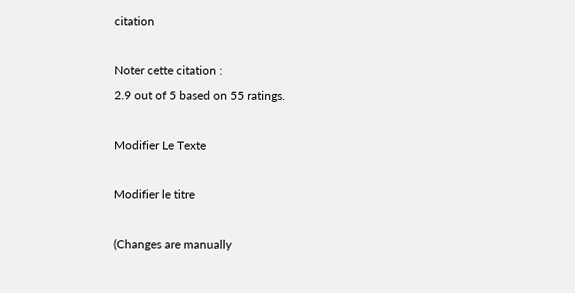citation

Noter cette citation :
2.9 out of 5 based on 55 ratings.

Modifier Le Texte

Modifier le titre

(Changes are manually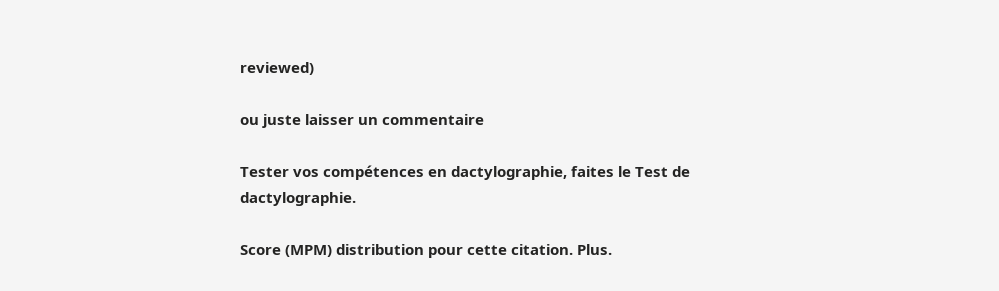reviewed)

ou juste laisser un commentaire

Tester vos compétences en dactylographie, faites le Test de dactylographie.

Score (MPM) distribution pour cette citation. Plus.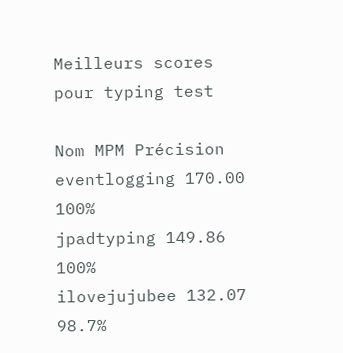Meilleurs scores pour typing test

Nom MPM Précision
eventlogging 170.00 100%
jpadtyping 149.86 100%
ilovejujubee 132.07 98.7%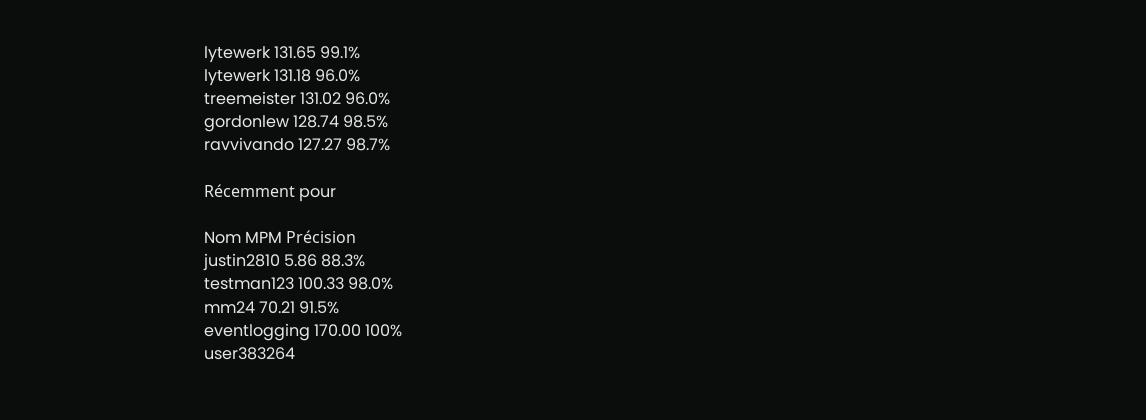lytewerk 131.65 99.1%
lytewerk 131.18 96.0%
treemeister 131.02 96.0%
gordonlew 128.74 98.5%
ravvivando 127.27 98.7%

Récemment pour

Nom MPM Précision
justin2810 5.86 88.3%
testman123 100.33 98.0%
mm24 70.21 91.5%
eventlogging 170.00 100%
user383264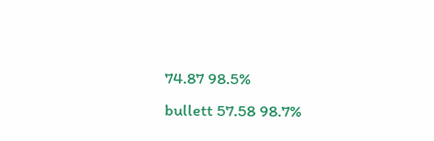74.87 98.5%
bullett 57.58 98.7%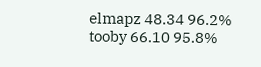elmapz 48.34 96.2%
tooby 66.10 95.8%